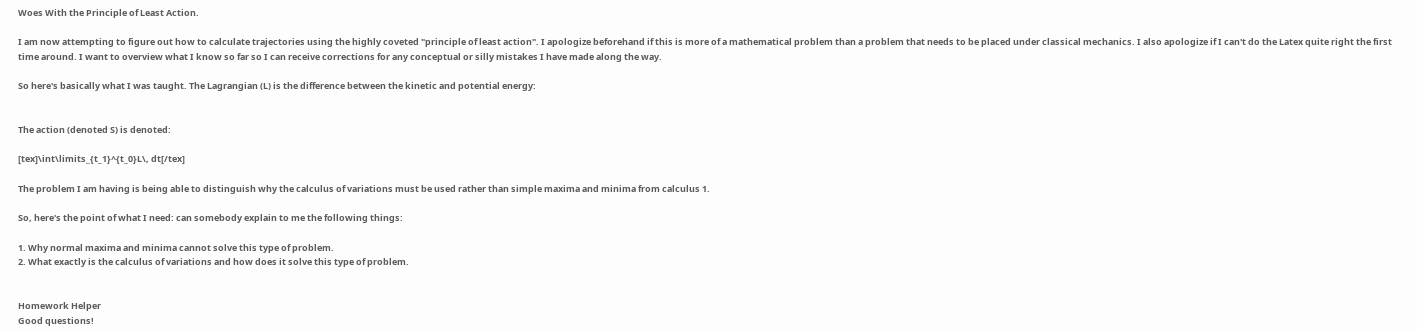Woes With the Principle of Least Action.

I am now attempting to figure out how to calculate trajectories using the highly coveted "principle of least action". I apologize beforehand if this is more of a mathematical problem than a problem that needs to be placed under classical mechanics. I also apologize if I can't do the Latex quite right the first time around. I want to overview what I know so far so I can receive corrections for any conceptual or silly mistakes I have made along the way.

So here's basically what I was taught. The Lagrangian (L) is the difference between the kinetic and potential energy:


The action (denoted S) is denoted:

[tex]\int\limits_{t_1}^{t_0}L\, dt[/tex]

The problem I am having is being able to distinguish why the calculus of variations must be used rather than simple maxima and minima from calculus 1.

So, here's the point of what I need: can somebody explain to me the following things:

1. Why normal maxima and minima cannot solve this type of problem.
2. What exactly is the calculus of variations and how does it solve this type of problem.


Homework Helper
Good questions!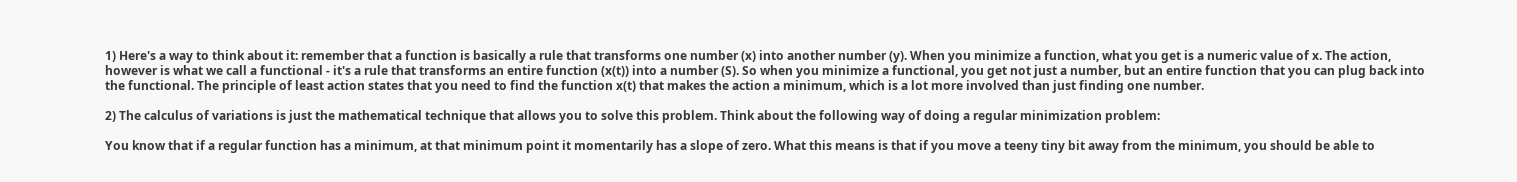1) Here's a way to think about it: remember that a function is basically a rule that transforms one number (x) into another number (y). When you minimize a function, what you get is a numeric value of x. The action, however is what we call a functional - it's a rule that transforms an entire function (x(t)) into a number (S). So when you minimize a functional, you get not just a number, but an entire function that you can plug back into the functional. The principle of least action states that you need to find the function x(t) that makes the action a minimum, which is a lot more involved than just finding one number.

2) The calculus of variations is just the mathematical technique that allows you to solve this problem. Think about the following way of doing a regular minimization problem:

You know that if a regular function has a minimum, at that minimum point it momentarily has a slope of zero. What this means is that if you move a teeny tiny bit away from the minimum, you should be able to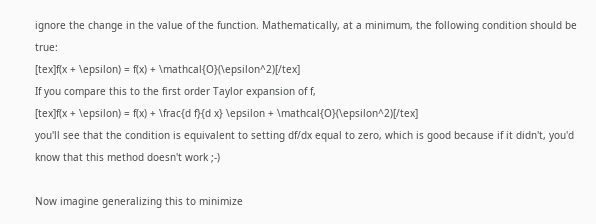ignore the change in the value of the function. Mathematically, at a minimum, the following condition should be true:
[tex]f(x + \epsilon) = f(x) + \mathcal{O}(\epsilon^2)[/tex]
If you compare this to the first order Taylor expansion of f,
[tex]f(x + \epsilon) = f(x) + \frac{d f}{d x} \epsilon + \mathcal{O}(\epsilon^2)[/tex]
you'll see that the condition is equivalent to setting df/dx equal to zero, which is good because if it didn't, you'd know that this method doesn't work ;-)

Now imagine generalizing this to minimize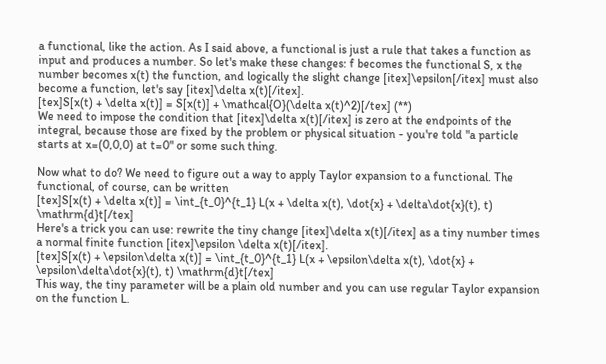a functional, like the action. As I said above, a functional is just a rule that takes a function as input and produces a number. So let's make these changes: f becomes the functional S, x the number becomes x(t) the function, and logically the slight change [itex]\epsilon[/itex] must also become a function, let's say [itex]\delta x(t)[/itex].
[tex]S[x(t) + \delta x(t)] = S[x(t)] + \mathcal{O}(\delta x(t)^2)[/tex] (**)
We need to impose the condition that [itex]\delta x(t)[/itex] is zero at the endpoints of the integral, because those are fixed by the problem or physical situation - you're told "a particle starts at x=(0,0,0) at t=0" or some such thing.

Now what to do? We need to figure out a way to apply Taylor expansion to a functional. The functional, of course, can be written
[tex]S[x(t) + \delta x(t)] = \int_{t_0}^{t_1} L(x + \delta x(t), \dot{x} + \delta\dot{x}(t), t) \mathrm{d}t[/tex]
Here's a trick you can use: rewrite the tiny change [itex]\delta x(t)[/itex] as a tiny number times a normal finite function [itex]\epsilon \delta x(t)[/itex].
[tex]S[x(t) + \epsilon\delta x(t)] = \int_{t_0}^{t_1} L(x + \epsilon\delta x(t), \dot{x} + \epsilon\delta\dot{x}(t), t) \mathrm{d}t[/tex]
This way, the tiny parameter will be a plain old number and you can use regular Taylor expansion on the function L.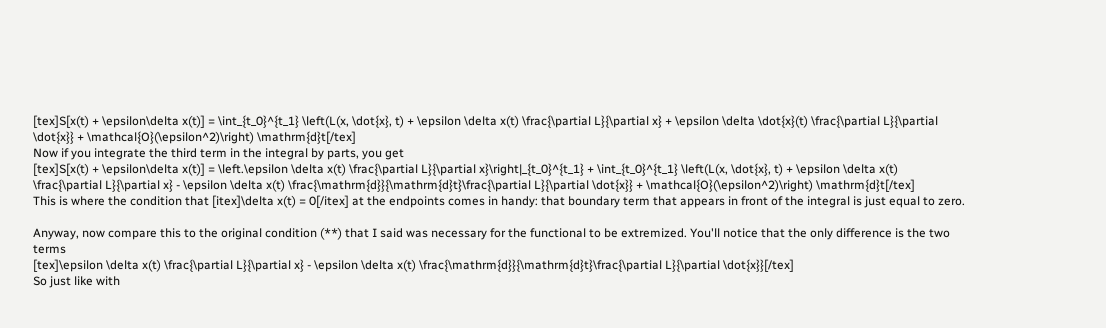[tex]S[x(t) + \epsilon\delta x(t)] = \int_{t_0}^{t_1} \left(L(x, \dot{x}, t) + \epsilon \delta x(t) \frac{\partial L}{\partial x} + \epsilon \delta \dot{x}(t) \frac{\partial L}{\partial \dot{x}} + \mathcal{O}(\epsilon^2)\right) \mathrm{d}t[/tex]
Now if you integrate the third term in the integral by parts, you get
[tex]S[x(t) + \epsilon\delta x(t)] = \left.\epsilon \delta x(t) \frac{\partial L}{\partial x}\right|_{t_0}^{t_1} + \int_{t_0}^{t_1} \left(L(x, \dot{x}, t) + \epsilon \delta x(t) \frac{\partial L}{\partial x} - \epsilon \delta x(t) \frac{\mathrm{d}}{\mathrm{d}t}\frac{\partial L}{\partial \dot{x}} + \mathcal{O}(\epsilon^2)\right) \mathrm{d}t[/tex]
This is where the condition that [itex]\delta x(t) = 0[/itex] at the endpoints comes in handy: that boundary term that appears in front of the integral is just equal to zero.

Anyway, now compare this to the original condition (**) that I said was necessary for the functional to be extremized. You'll notice that the only difference is the two terms
[tex]\epsilon \delta x(t) \frac{\partial L}{\partial x} - \epsilon \delta x(t) \frac{\mathrm{d}}{\mathrm{d}t}\frac{\partial L}{\partial \dot{x}}[/tex]
So just like with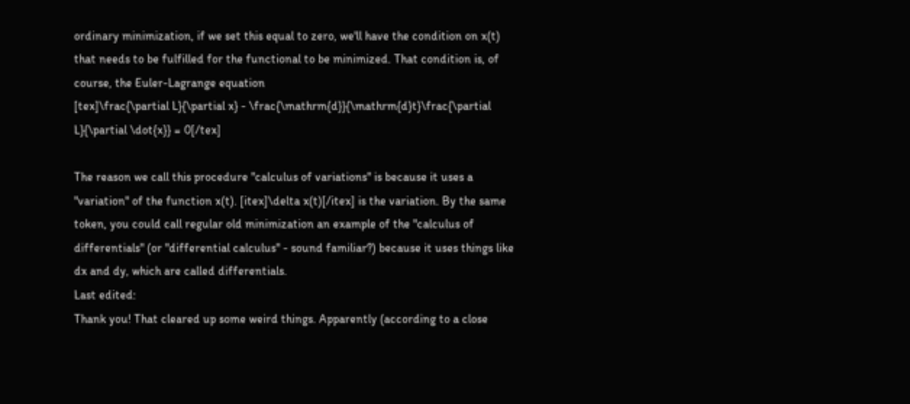ordinary minimization, if we set this equal to zero, we'll have the condition on x(t) that needs to be fulfilled for the functional to be minimized. That condition is, of course, the Euler-Lagrange equation
[tex]\frac{\partial L}{\partial x} - \frac{\mathrm{d}}{\mathrm{d}t}\frac{\partial L}{\partial \dot{x}} = 0[/tex]

The reason we call this procedure "calculus of variations" is because it uses a "variation" of the function x(t). [itex]\delta x(t)[/itex] is the variation. By the same token, you could call regular old minimization an example of the "calculus of differentials" (or "differential calculus" - sound familiar?) because it uses things like dx and dy, which are called differentials.
Last edited:
Thank you! That cleared up some weird things. Apparently (according to a close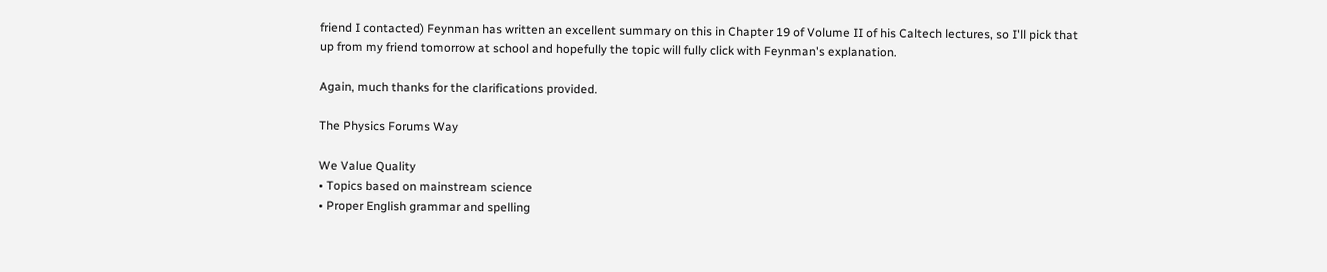friend I contacted) Feynman has written an excellent summary on this in Chapter 19 of Volume II of his Caltech lectures, so I'll pick that up from my friend tomorrow at school and hopefully the topic will fully click with Feynman's explanation.

Again, much thanks for the clarifications provided.

The Physics Forums Way

We Value Quality
• Topics based on mainstream science
• Proper English grammar and spelling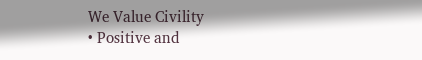We Value Civility
• Positive and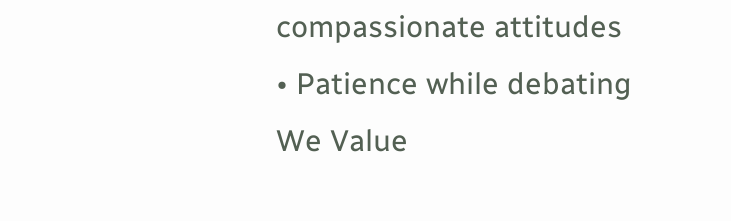compassionate attitudes
• Patience while debating
We Value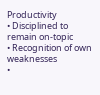Productivity
• Disciplined to remain on-topic
• Recognition of own weaknesses
•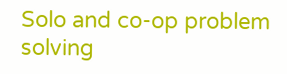Solo and co-op problem solving